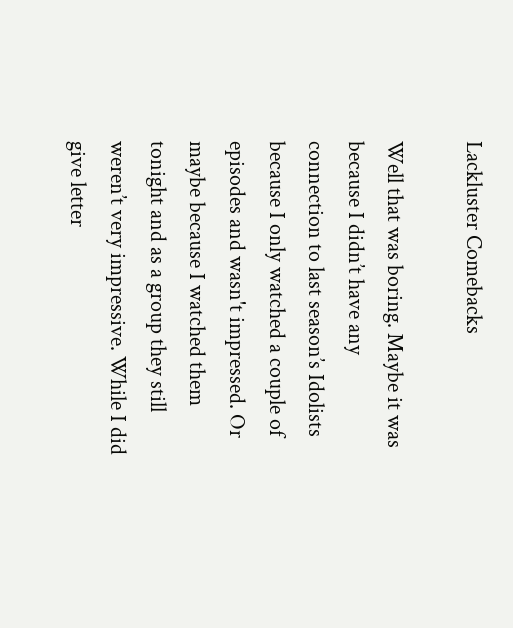Lackluster Comebacks

Well that was boring. Maybe it was because I didn’t have any connection to last season’s Idolists because I only watched a couple of episodes and wasn't impressed. Or maybe because I watched them tonight and as a group they still weren’t very impressive. While I did give letter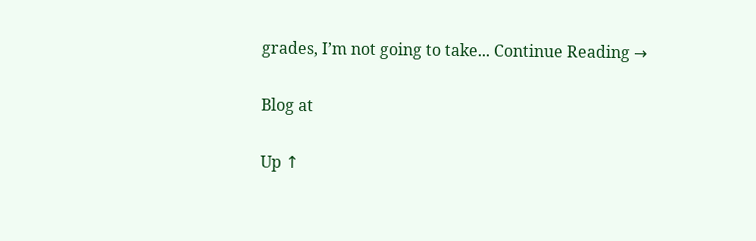grades, I’m not going to take... Continue Reading →

Blog at

Up ↑